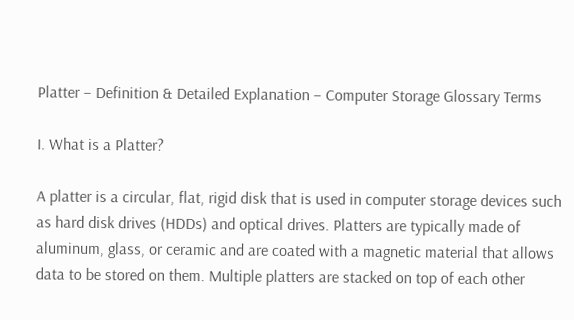Platter – Definition & Detailed Explanation – Computer Storage Glossary Terms

I. What is a Platter?

A platter is a circular, flat, rigid disk that is used in computer storage devices such as hard disk drives (HDDs) and optical drives. Platters are typically made of aluminum, glass, or ceramic and are coated with a magnetic material that allows data to be stored on them. Multiple platters are stacked on top of each other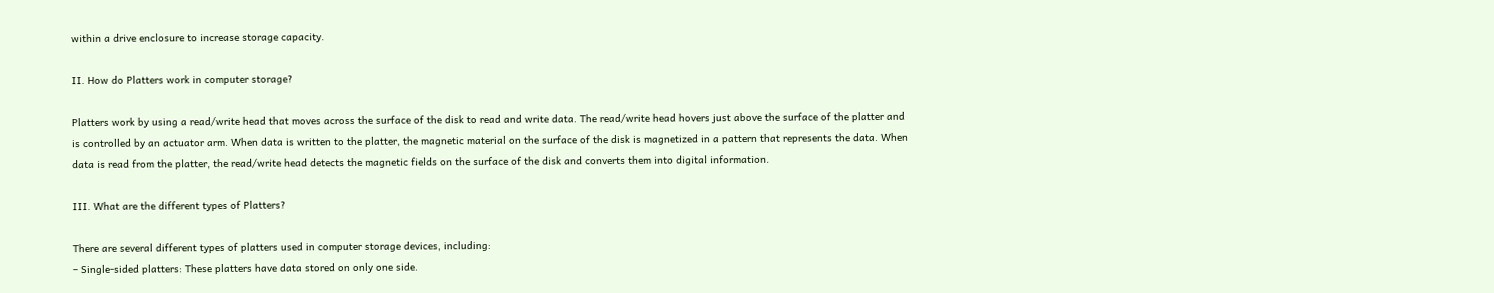within a drive enclosure to increase storage capacity.

II. How do Platters work in computer storage?

Platters work by using a read/write head that moves across the surface of the disk to read and write data. The read/write head hovers just above the surface of the platter and is controlled by an actuator arm. When data is written to the platter, the magnetic material on the surface of the disk is magnetized in a pattern that represents the data. When data is read from the platter, the read/write head detects the magnetic fields on the surface of the disk and converts them into digital information.

III. What are the different types of Platters?

There are several different types of platters used in computer storage devices, including:
– Single-sided platters: These platters have data stored on only one side.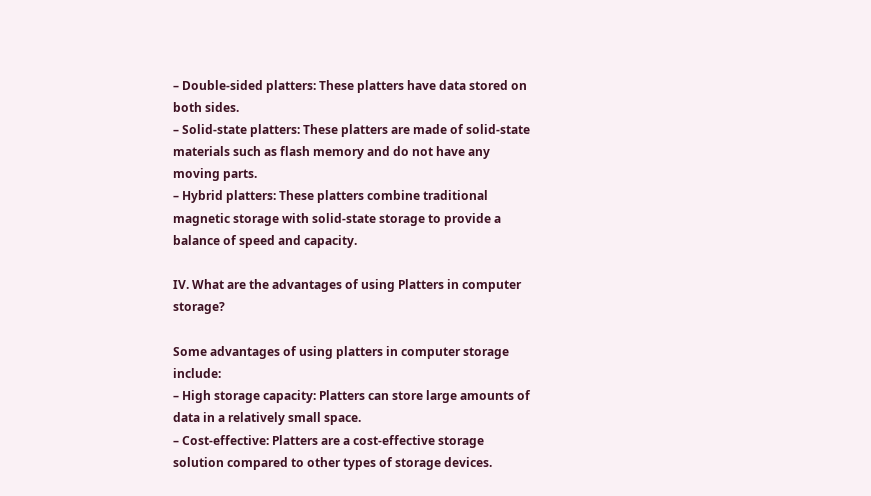– Double-sided platters: These platters have data stored on both sides.
– Solid-state platters: These platters are made of solid-state materials such as flash memory and do not have any moving parts.
– Hybrid platters: These platters combine traditional magnetic storage with solid-state storage to provide a balance of speed and capacity.

IV. What are the advantages of using Platters in computer storage?

Some advantages of using platters in computer storage include:
– High storage capacity: Platters can store large amounts of data in a relatively small space.
– Cost-effective: Platters are a cost-effective storage solution compared to other types of storage devices.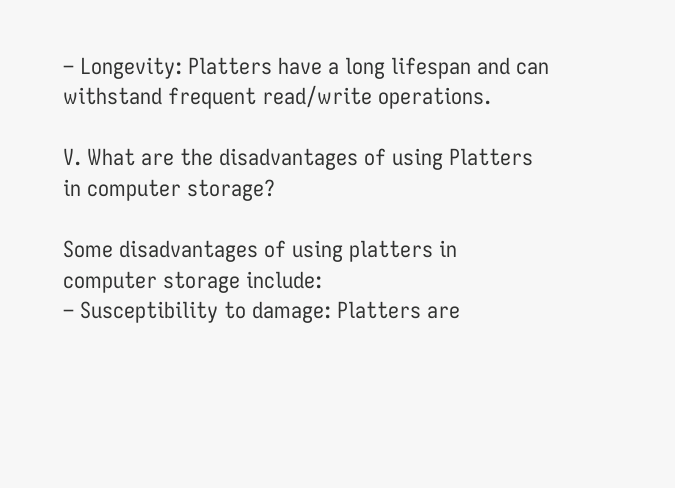– Longevity: Platters have a long lifespan and can withstand frequent read/write operations.

V. What are the disadvantages of using Platters in computer storage?

Some disadvantages of using platters in computer storage include:
– Susceptibility to damage: Platters are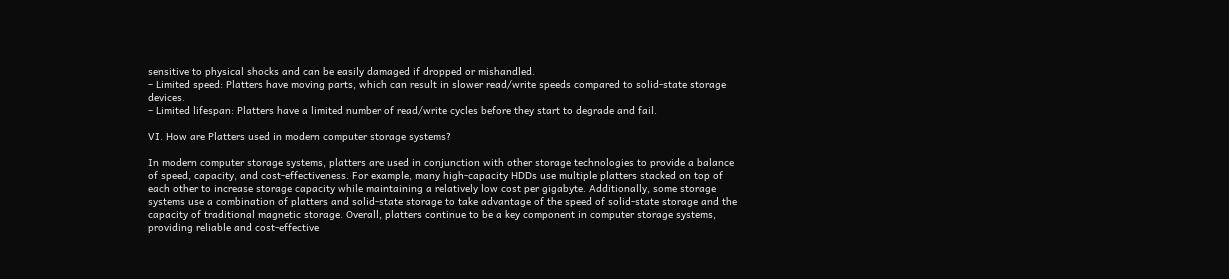sensitive to physical shocks and can be easily damaged if dropped or mishandled.
– Limited speed: Platters have moving parts, which can result in slower read/write speeds compared to solid-state storage devices.
– Limited lifespan: Platters have a limited number of read/write cycles before they start to degrade and fail.

VI. How are Platters used in modern computer storage systems?

In modern computer storage systems, platters are used in conjunction with other storage technologies to provide a balance of speed, capacity, and cost-effectiveness. For example, many high-capacity HDDs use multiple platters stacked on top of each other to increase storage capacity while maintaining a relatively low cost per gigabyte. Additionally, some storage systems use a combination of platters and solid-state storage to take advantage of the speed of solid-state storage and the capacity of traditional magnetic storage. Overall, platters continue to be a key component in computer storage systems, providing reliable and cost-effective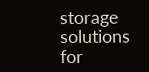storage solutions for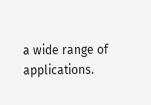a wide range of applications.